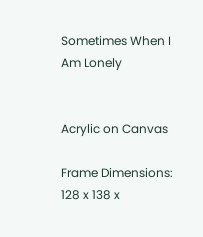Sometimes When I Am Lonely


Acrylic on Canvas

Frame Dimensions: 128 x 138 x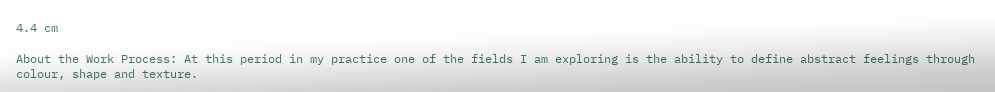4.4 cm

About the Work Process: At this period in my practice one of the fields I am exploring is the ability to define abstract feelings through colour, shape and texture.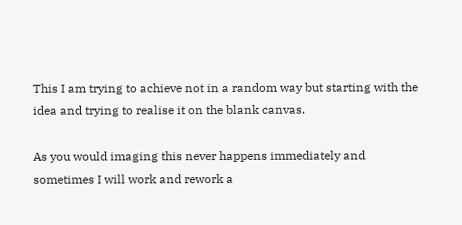This I am trying to achieve not in a random way but starting with the idea and trying to realise it on the blank canvas.

As you would imaging this never happens immediately and sometimes I will work and rework a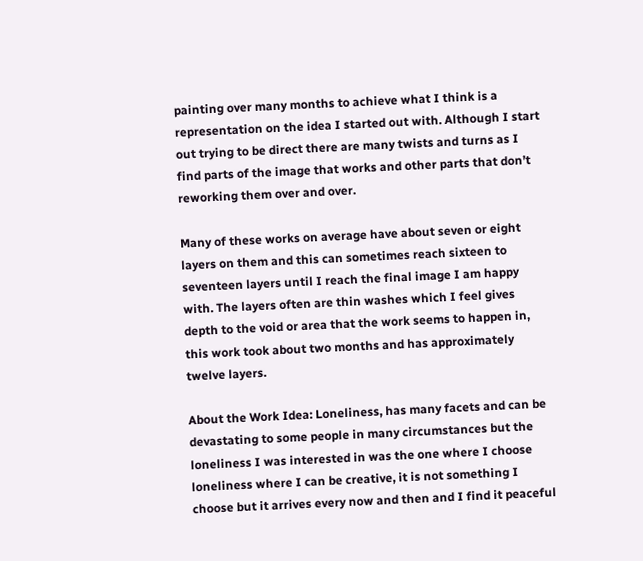painting over many months to achieve what I think is a representation on the idea I started out with. Although I start out trying to be direct there are many twists and turns as I find parts of the image that works and other parts that don’t reworking them over and over.

Many of these works on average have about seven or eight layers on them and this can sometimes reach sixteen to seventeen layers until I reach the final image I am happy with. The layers often are thin washes which I feel gives depth to the void or area that the work seems to happen in, this work took about two months and has approximately twelve layers.

About the Work Idea: Loneliness, has many facets and can be devastating to some people in many circumstances but the loneliness I was interested in was the one where I choose loneliness where I can be creative, it is not something I choose but it arrives every now and then and I find it peaceful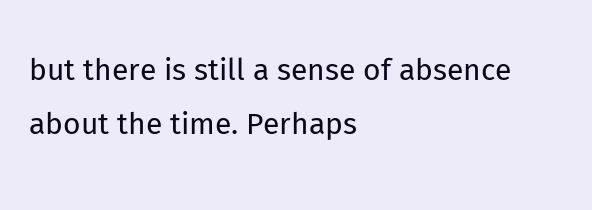but there is still a sense of absence about the time. Perhaps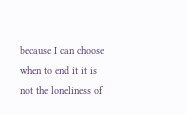because I can choose when to end it it is not the loneliness of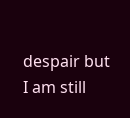despair but I am still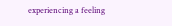experiencing a feeling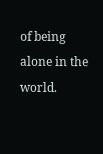of being alone in the world.